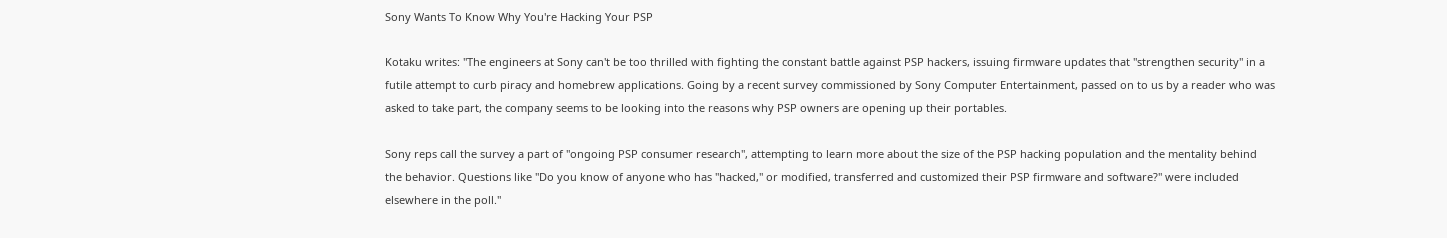Sony Wants To Know Why You're Hacking Your PSP

Kotaku writes: "The engineers at Sony can't be too thrilled with fighting the constant battle against PSP hackers, issuing firmware updates that "strengthen security" in a futile attempt to curb piracy and homebrew applications. Going by a recent survey commissioned by Sony Computer Entertainment, passed on to us by a reader who was asked to take part, the company seems to be looking into the reasons why PSP owners are opening up their portables.

Sony reps call the survey a part of "ongoing PSP consumer research", attempting to learn more about the size of the PSP hacking population and the mentality behind the behavior. Questions like "Do you know of anyone who has "hacked," or modified, transferred and customized their PSP firmware and software?" were included elsewhere in the poll."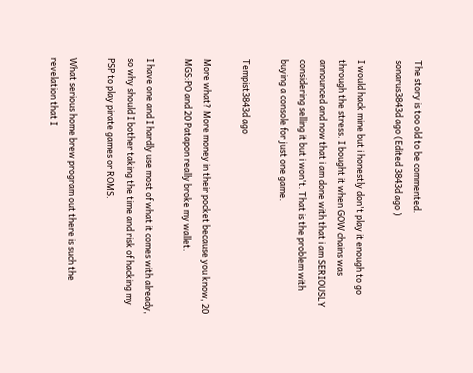The story is too old to be commented.
sonarus3843d ago (Edited 3843d ago )

I would hack mine but i honestly don't play it enough to go through the stress. I bought it when GOW chains was announced and now that i am done with that i am SERIOUSLY considering selling it but i won't. That is the problem with buying a console for just one game.

Tempist3843d ago

More what? More money in their pocket because you know, 20 MGS:PO and 20 Patapon really broke my wallet.

I have one and I hardly use most of what it comes with already, so why should I bother taking the time and risk of hacking my PSP to play pirate games or ROMS.

What serious home brew program out there is such the revelation that I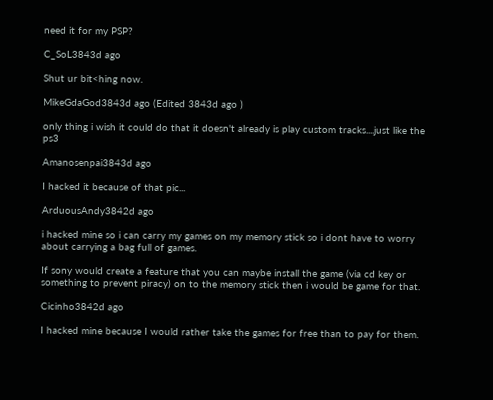need it for my PSP?

C_SoL3843d ago

Shut ur bit<hing now.

MikeGdaGod3843d ago (Edited 3843d ago )

only thing i wish it could do that it doesn't already is play custom tracks....just like the ps3

Amanosenpai3843d ago

I hacked it because of that pic...

ArduousAndy3842d ago

i hacked mine so i can carry my games on my memory stick so i dont have to worry about carrying a bag full of games.

If sony would create a feature that you can maybe install the game (via cd key or something to prevent piracy) on to the memory stick then i would be game for that.

Cicinho3842d ago

I hacked mine because I would rather take the games for free than to pay for them.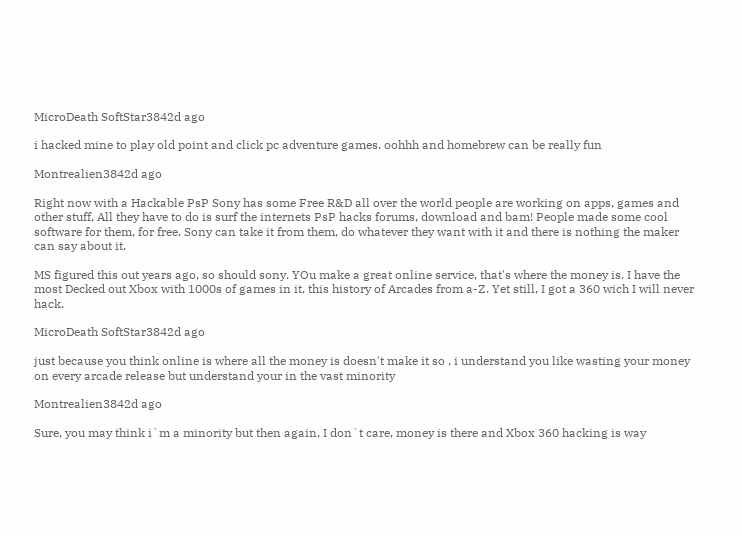MicroDeath SoftStar3842d ago

i hacked mine to play old point and click pc adventure games. oohhh and homebrew can be really fun

Montrealien3842d ago

Right now with a Hackable PsP Sony has some Free R&D all over the world people are working on apps, games and other stuff, All they have to do is surf the internets PsP hacks forums, download and bam! People made some cool software for them, for free. Sony can take it from them, do whatever they want with it and there is nothing the maker can say about it.

MS figured this out years ago, so should sony. YOu make a great online service, that's where the money is. I have the most Decked out Xbox with 1000s of games in it, this history of Arcades from a-Z. Yet still, I got a 360 wich I will never hack.

MicroDeath SoftStar3842d ago

just because you think online is where all the money is doesn't make it so , i understand you like wasting your money on every arcade release but understand your in the vast minority

Montrealien3842d ago

Sure, you may think i`m a minority but then again, I don`t care, money is there and Xbox 360 hacking is way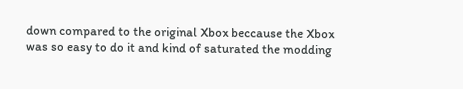down compared to the original Xbox beccause the Xbox was so easy to do it and kind of saturated the modding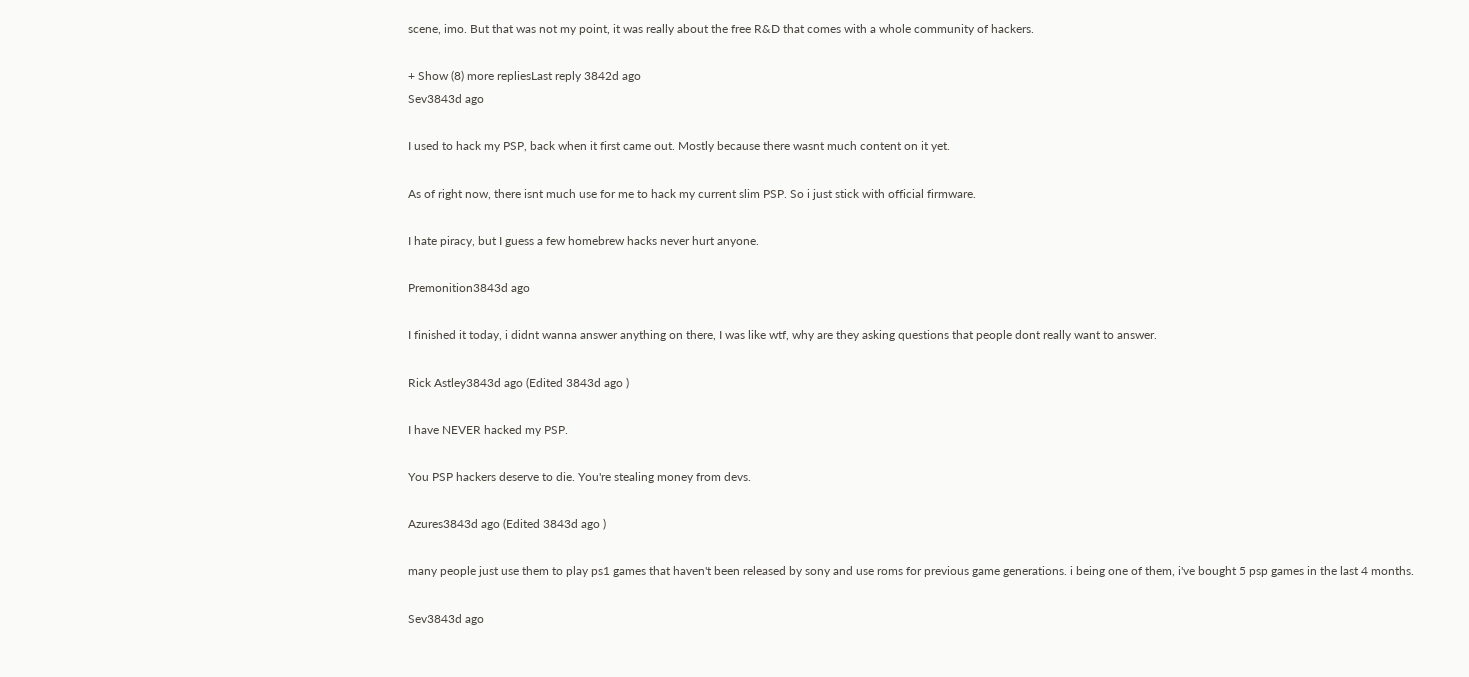scene, imo. But that was not my point, it was really about the free R&D that comes with a whole community of hackers.

+ Show (8) more repliesLast reply 3842d ago
Sev3843d ago

I used to hack my PSP, back when it first came out. Mostly because there wasnt much content on it yet.

As of right now, there isnt much use for me to hack my current slim PSP. So i just stick with official firmware.

I hate piracy, but I guess a few homebrew hacks never hurt anyone.

Premonition3843d ago

I finished it today, i didnt wanna answer anything on there, I was like wtf, why are they asking questions that people dont really want to answer.

Rick Astley3843d ago (Edited 3843d ago )

I have NEVER hacked my PSP.

You PSP hackers deserve to die. You're stealing money from devs.

Azures3843d ago (Edited 3843d ago )

many people just use them to play ps1 games that haven't been released by sony and use roms for previous game generations. i being one of them, i've bought 5 psp games in the last 4 months.

Sev3843d ago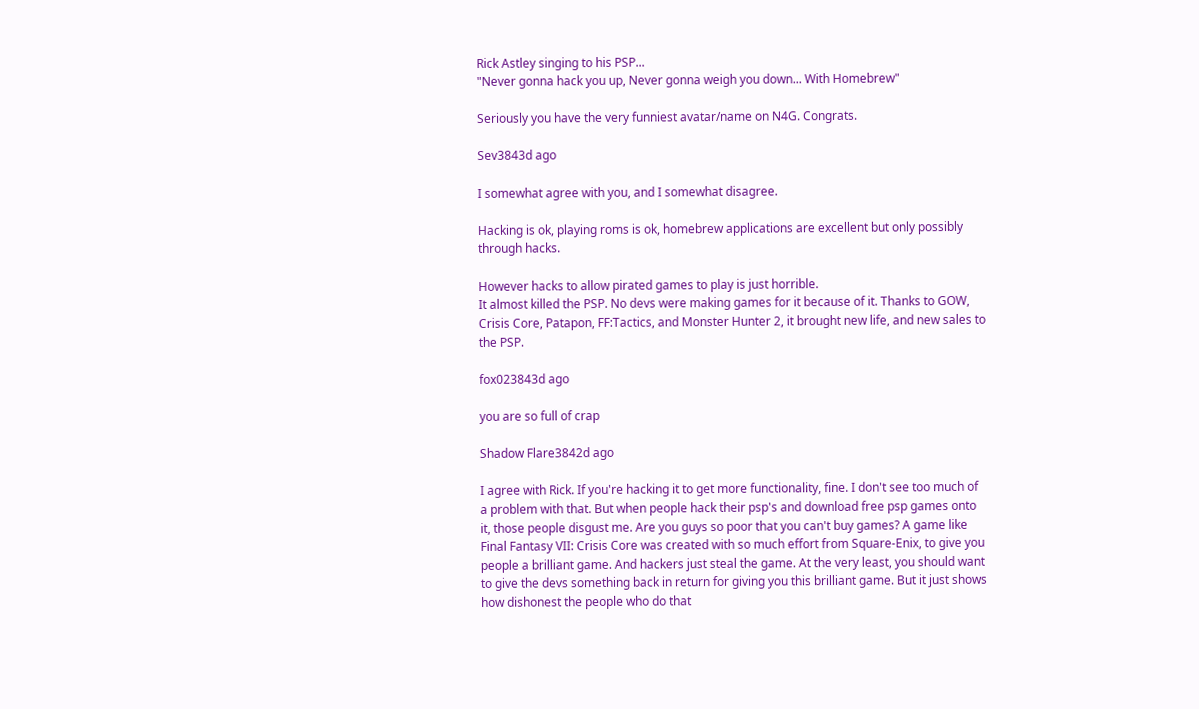Rick Astley singing to his PSP...
"Never gonna hack you up, Never gonna weigh you down... With Homebrew"

Seriously you have the very funniest avatar/name on N4G. Congrats.

Sev3843d ago

I somewhat agree with you, and I somewhat disagree.

Hacking is ok, playing roms is ok, homebrew applications are excellent but only possibly through hacks.

However hacks to allow pirated games to play is just horrible.
It almost killed the PSP. No devs were making games for it because of it. Thanks to GOW, Crisis Core, Patapon, FF:Tactics, and Monster Hunter 2, it brought new life, and new sales to the PSP.

fox023843d ago

you are so full of crap

Shadow Flare3842d ago

I agree with Rick. If you're hacking it to get more functionality, fine. I don't see too much of a problem with that. But when people hack their psp's and download free psp games onto it, those people disgust me. Are you guys so poor that you can't buy games? A game like Final Fantasy VII: Crisis Core was created with so much effort from Square-Enix, to give you people a brilliant game. And hackers just steal the game. At the very least, you should want to give the devs something back in return for giving you this brilliant game. But it just shows how dishonest the people who do that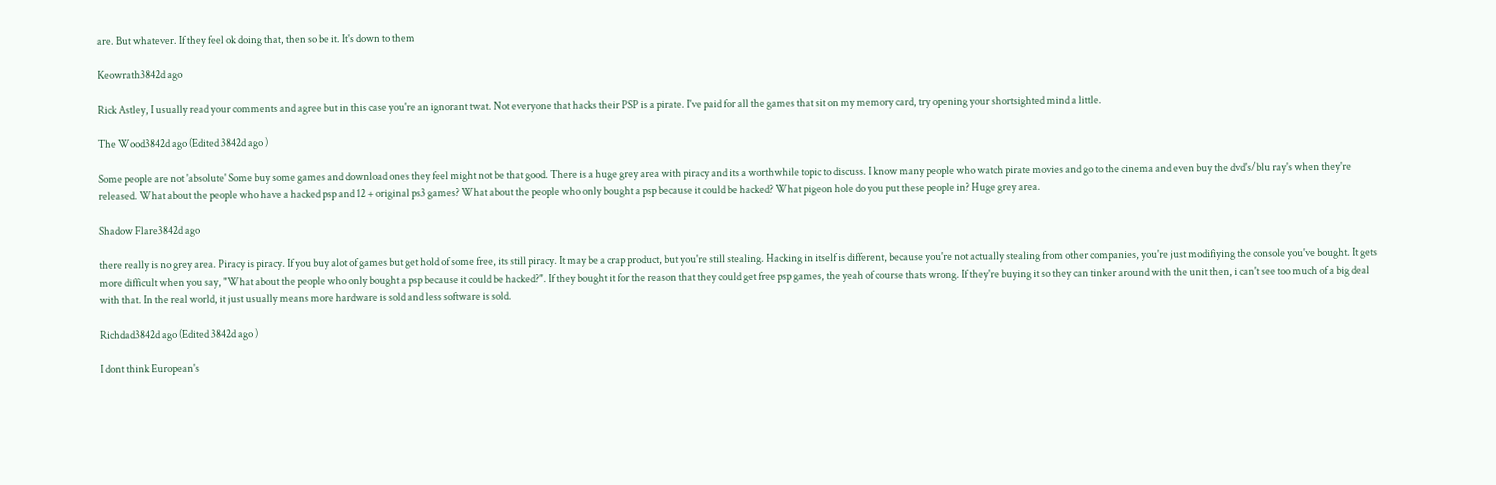are. But whatever. If they feel ok doing that, then so be it. It's down to them

Keowrath3842d ago

Rick Astley, I usually read your comments and agree but in this case you're an ignorant twat. Not everyone that hacks their PSP is a pirate. I've paid for all the games that sit on my memory card, try opening your shortsighted mind a little.

The Wood3842d ago (Edited 3842d ago )

Some people are not 'absolute' Some buy some games and download ones they feel might not be that good. There is a huge grey area with piracy and its a worthwhile topic to discuss. I know many people who watch pirate movies and go to the cinema and even buy the dvd's/blu ray's when they're released. What about the people who have a hacked psp and 12 + original ps3 games? What about the people who only bought a psp because it could be hacked? What pigeon hole do you put these people in? Huge grey area.

Shadow Flare3842d ago

there really is no grey area. Piracy is piracy. If you buy alot of games but get hold of some free, its still piracy. It may be a crap product, but you're still stealing. Hacking in itself is different, because you're not actually stealing from other companies, you're just modifiying the console you've bought. It gets more difficult when you say, "What about the people who only bought a psp because it could be hacked?". If they bought it for the reason that they could get free psp games, the yeah of course thats wrong. If they're buying it so they can tinker around with the unit then, i can't see too much of a big deal with that. In the real world, it just usually means more hardware is sold and less software is sold.

Richdad3842d ago (Edited 3842d ago )

I dont think European's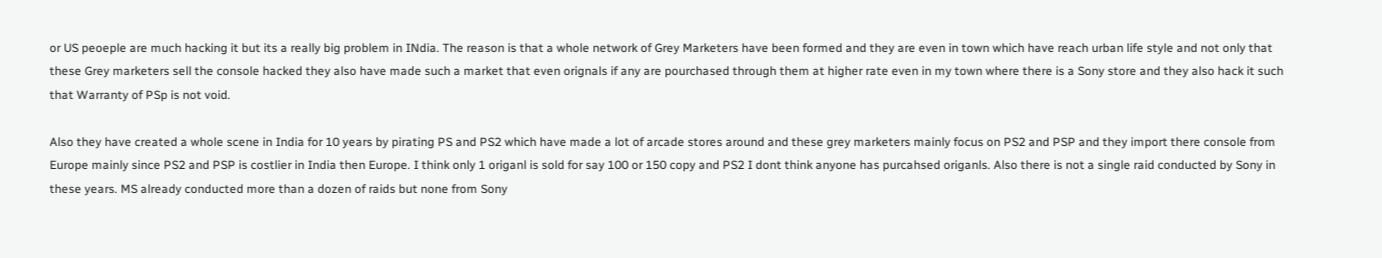or US peoeple are much hacking it but its a really big problem in INdia. The reason is that a whole network of Grey Marketers have been formed and they are even in town which have reach urban life style and not only that these Grey marketers sell the console hacked they also have made such a market that even orignals if any are pourchased through them at higher rate even in my town where there is a Sony store and they also hack it such that Warranty of PSp is not void.

Also they have created a whole scene in India for 10 years by pirating PS and PS2 which have made a lot of arcade stores around and these grey marketers mainly focus on PS2 and PSP and they import there console from Europe mainly since PS2 and PSP is costlier in India then Europe. I think only 1 origanl is sold for say 100 or 150 copy and PS2 I dont think anyone has purcahsed origanls. Also there is not a single raid conducted by Sony in these years. MS already conducted more than a dozen of raids but none from Sony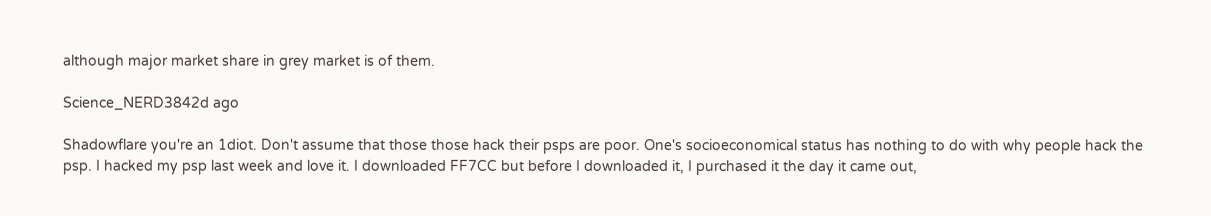although major market share in grey market is of them.

Science_NERD3842d ago

Shadowflare you're an 1diot. Don't assume that those those hack their psps are poor. One's socioeconomical status has nothing to do with why people hack the psp. I hacked my psp last week and love it. I downloaded FF7CC but before I downloaded it, I purchased it the day it came out,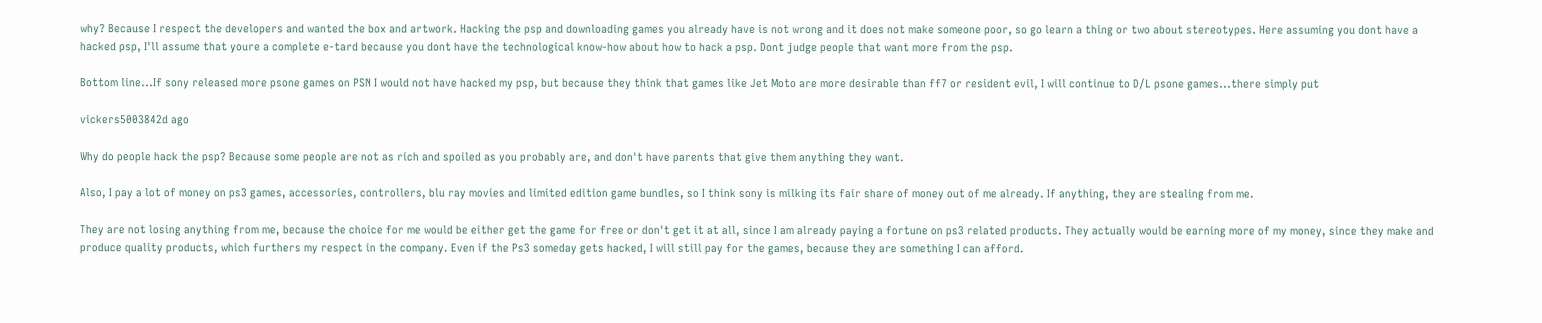why? Because I respect the developers and wanted the box and artwork. Hacking the psp and downloading games you already have is not wrong and it does not make someone poor, so go learn a thing or two about stereotypes. Here assuming you dont have a hacked psp, I'll assume that youre a complete e-tard because you dont have the technological know-how about how to hack a psp. Dont judge people that want more from the psp.

Bottom line...If sony released more psone games on PSN I would not have hacked my psp, but because they think that games like Jet Moto are more desirable than ff7 or resident evil, I will continue to D/L psone games...there simply put

vickers5003842d ago

Why do people hack the psp? Because some people are not as rich and spoiled as you probably are, and don't have parents that give them anything they want.

Also, I pay a lot of money on ps3 games, accessories, controllers, blu ray movies and limited edition game bundles, so I think sony is milking its fair share of money out of me already. If anything, they are stealing from me.

They are not losing anything from me, because the choice for me would be either get the game for free or don't get it at all, since I am already paying a fortune on ps3 related products. They actually would be earning more of my money, since they make and produce quality products, which furthers my respect in the company. Even if the Ps3 someday gets hacked, I will still pay for the games, because they are something I can afford.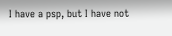I have a psp, but I have not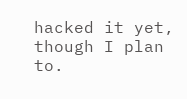hacked it yet, though I plan to.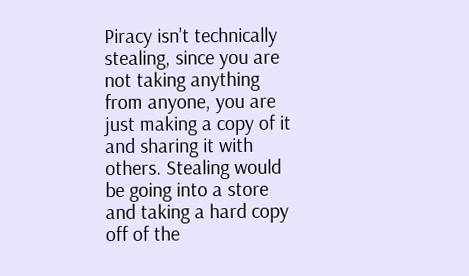Piracy isn't technically stealing, since you are not taking anything from anyone, you are just making a copy of it and sharing it with others. Stealing would be going into a store and taking a hard copy off of the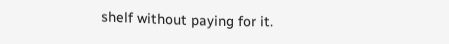shelf without paying for it.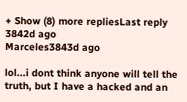+ Show (8) more repliesLast reply 3842d ago
Marceles3843d ago

lol...i dont think anyone will tell the truth, but I have a hacked and an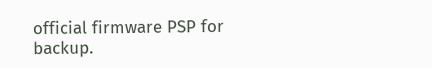official firmware PSP for backup.